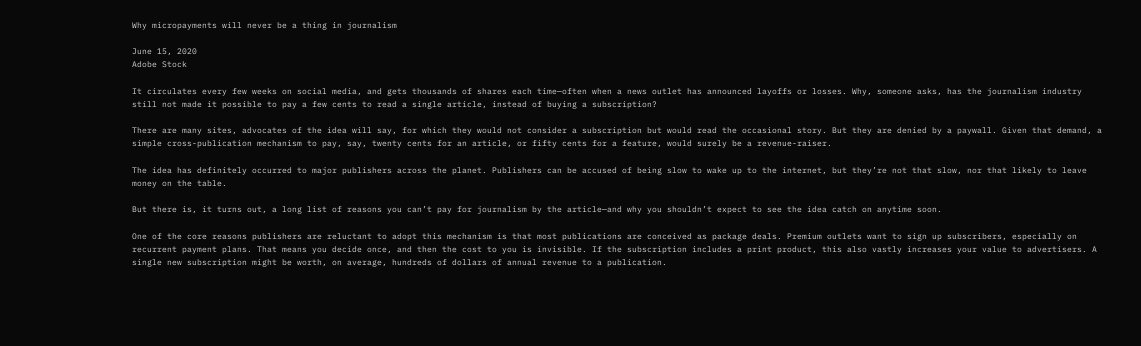Why micropayments will never be a thing in journalism

June 15, 2020
Adobe Stock

It circulates every few weeks on social media, and gets thousands of shares each time—often when a news outlet has announced layoffs or losses. Why, someone asks, has the journalism industry still not made it possible to pay a few cents to read a single article, instead of buying a subscription?

There are many sites, advocates of the idea will say, for which they would not consider a subscription but would read the occasional story. But they are denied by a paywall. Given that demand, a simple cross-publication mechanism to pay, say, twenty cents for an article, or fifty cents for a feature, would surely be a revenue-raiser.

The idea has definitely occurred to major publishers across the planet. Publishers can be accused of being slow to wake up to the internet, but they’re not that slow, nor that likely to leave money on the table.

But there is, it turns out, a long list of reasons you can’t pay for journalism by the article—and why you shouldn’t expect to see the idea catch on anytime soon.

One of the core reasons publishers are reluctant to adopt this mechanism is that most publications are conceived as package deals. Premium outlets want to sign up subscribers, especially on recurrent payment plans. That means you decide once, and then the cost to you is invisible. If the subscription includes a print product, this also vastly increases your value to advertisers. A single new subscription might be worth, on average, hundreds of dollars of annual revenue to a publication.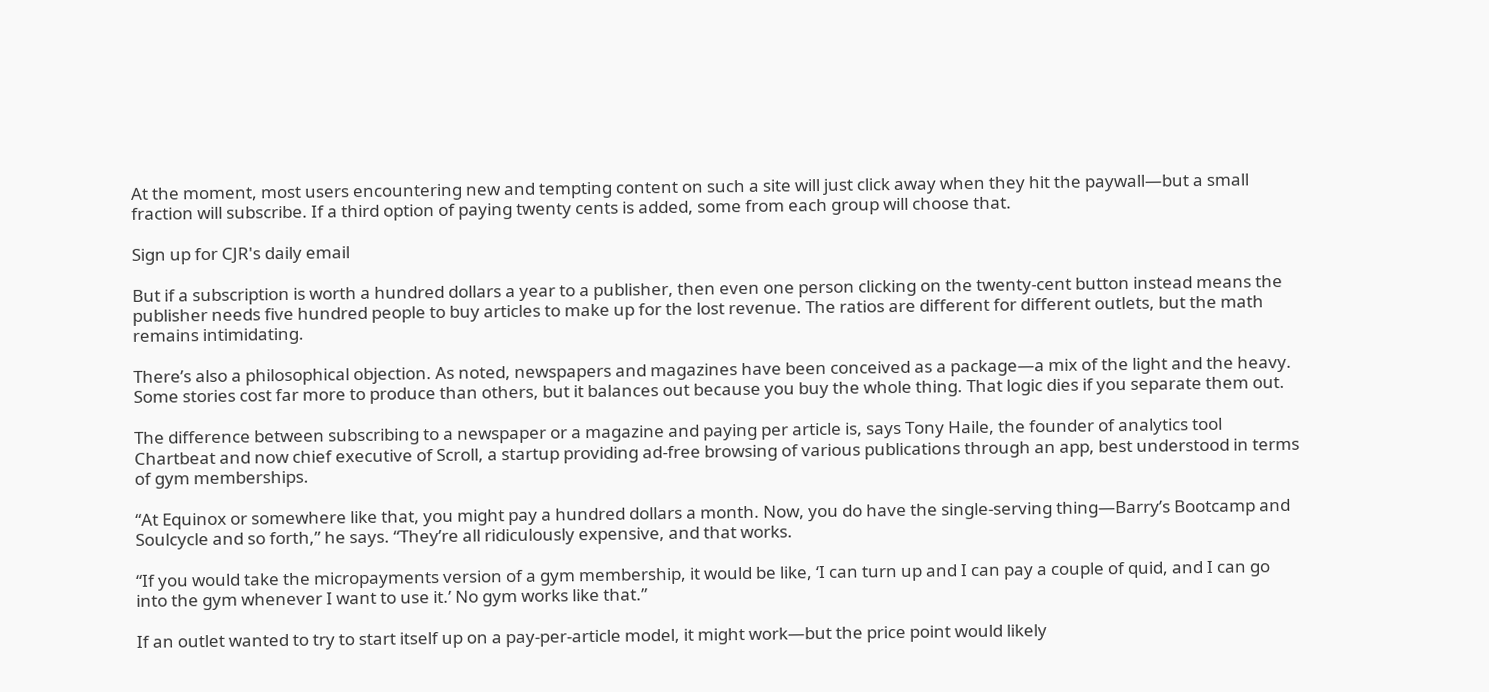At the moment, most users encountering new and tempting content on such a site will just click away when they hit the paywall—but a small fraction will subscribe. If a third option of paying twenty cents is added, some from each group will choose that.

Sign up for CJR's daily email

But if a subscription is worth a hundred dollars a year to a publisher, then even one person clicking on the twenty-cent button instead means the publisher needs five hundred people to buy articles to make up for the lost revenue. The ratios are different for different outlets, but the math remains intimidating.

There’s also a philosophical objection. As noted, newspapers and magazines have been conceived as a package—a mix of the light and the heavy. Some stories cost far more to produce than others, but it balances out because you buy the whole thing. That logic dies if you separate them out.

The difference between subscribing to a newspaper or a magazine and paying per article is, says Tony Haile, the founder of analytics tool Chartbeat and now chief executive of Scroll, a startup providing ad-free browsing of various publications through an app, best understood in terms of gym memberships.

“At Equinox or somewhere like that, you might pay a hundred dollars a month. Now, you do have the single-serving thing—Barry’s Bootcamp and Soulcycle and so forth,” he says. “They’re all ridiculously expensive, and that works.

“If you would take the micropayments version of a gym membership, it would be like, ‘I can turn up and I can pay a couple of quid, and I can go into the gym whenever I want to use it.’ No gym works like that.”

If an outlet wanted to try to start itself up on a pay-per-article model, it might work—but the price point would likely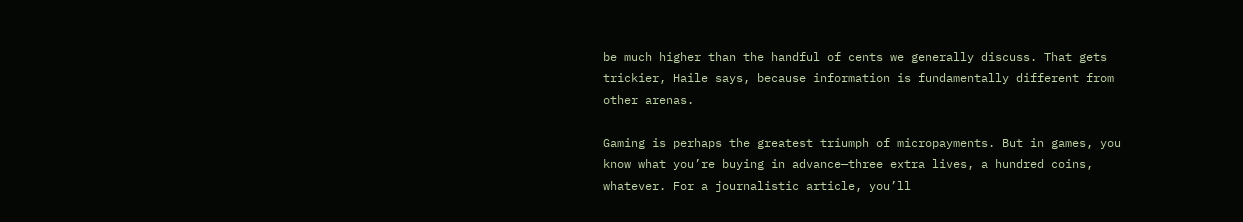be much higher than the handful of cents we generally discuss. That gets trickier, Haile says, because information is fundamentally different from other arenas.

Gaming is perhaps the greatest triumph of micropayments. But in games, you know what you’re buying in advance—three extra lives, a hundred coins, whatever. For a journalistic article, you’ll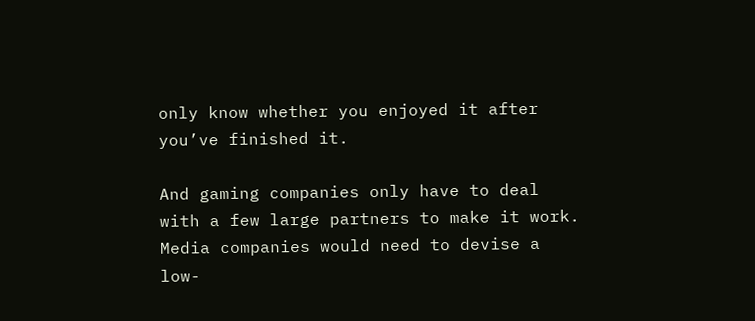only know whether you enjoyed it after you’ve finished it.

And gaming companies only have to deal with a few large partners to make it work. Media companies would need to devise a low-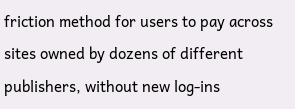friction method for users to pay across sites owned by dozens of different publishers, without new log-ins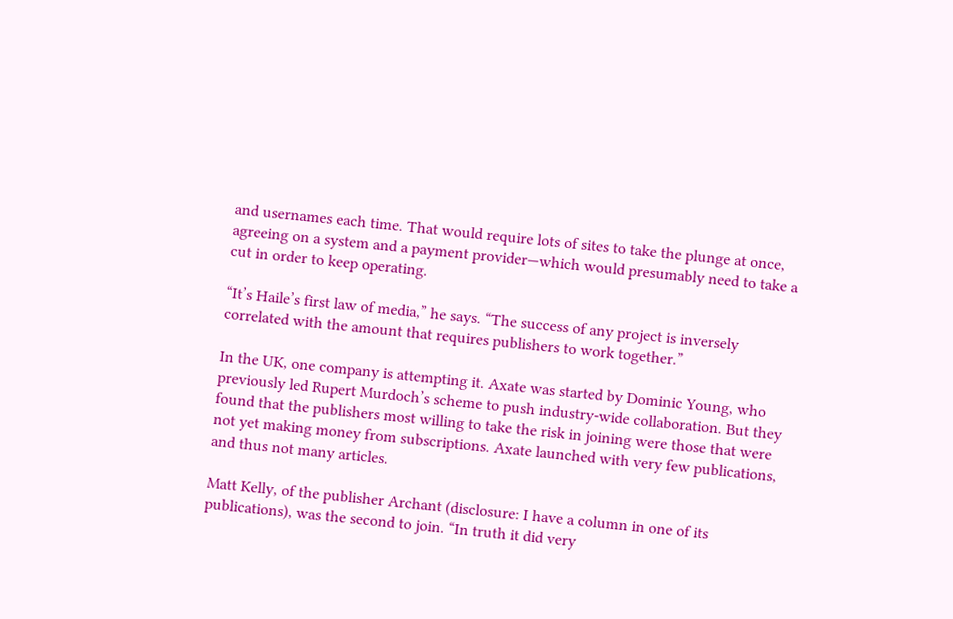and usernames each time. That would require lots of sites to take the plunge at once, agreeing on a system and a payment provider—which would presumably need to take a cut in order to keep operating.

“It’s Haile’s first law of media,” he says. “The success of any project is inversely correlated with the amount that requires publishers to work together.”

In the UK, one company is attempting it. Axate was started by Dominic Young, who previously led Rupert Murdoch’s scheme to push industry-wide collaboration. But they found that the publishers most willing to take the risk in joining were those that were not yet making money from subscriptions. Axate launched with very few publications, and thus not many articles.

Matt Kelly, of the publisher Archant (disclosure: I have a column in one of its publications), was the second to join. “In truth it did very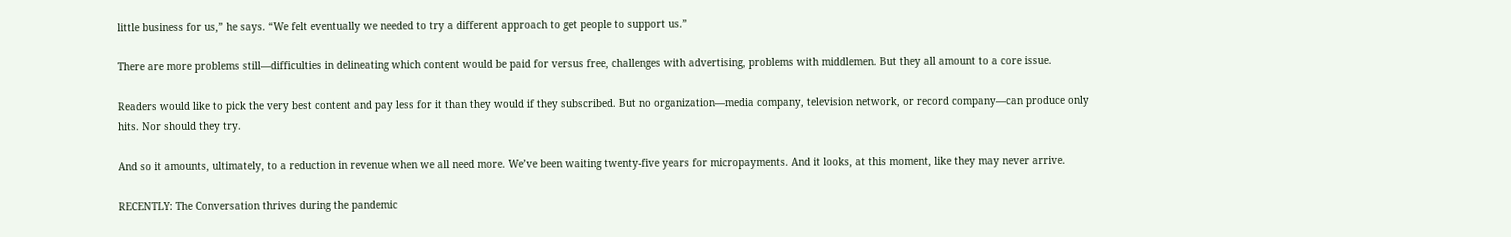little business for us,” he says. “We felt eventually we needed to try a different approach to get people to support us.”

There are more problems still—difficulties in delineating which content would be paid for versus free, challenges with advertising, problems with middlemen. But they all amount to a core issue.

Readers would like to pick the very best content and pay less for it than they would if they subscribed. But no organization—media company, television network, or record company—can produce only hits. Nor should they try.

And so it amounts, ultimately, to a reduction in revenue when we all need more. We’ve been waiting twenty-five years for micropayments. And it looks, at this moment, like they may never arrive.

RECENTLY: The Conversation thrives during the pandemic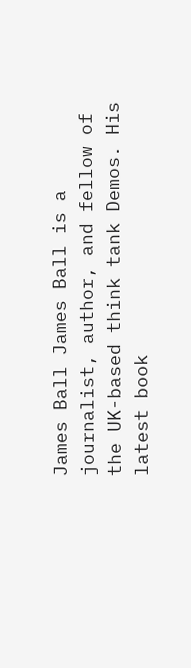James Ball James Ball is a journalist, author, and fellow of the UK-based think tank Demos. His latest book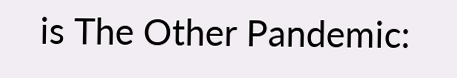is The Other Pandemic: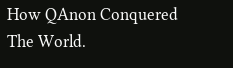How QAnon Conquered The World.